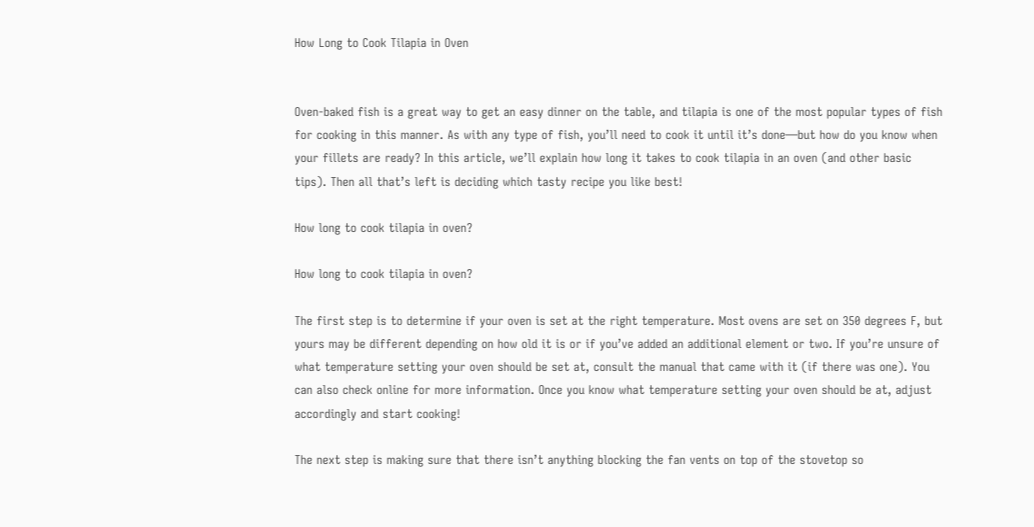How Long to Cook Tilapia in Oven


Oven-baked fish is a great way to get an easy dinner on the table, and tilapia is one of the most popular types of fish for cooking in this manner. As with any type of fish, you’ll need to cook it until it’s done—but how do you know when your fillets are ready? In this article, we’ll explain how long it takes to cook tilapia in an oven (and other basic tips). Then all that’s left is deciding which tasty recipe you like best!

How long to cook tilapia in oven?

How long to cook tilapia in oven?

The first step is to determine if your oven is set at the right temperature. Most ovens are set on 350 degrees F, but yours may be different depending on how old it is or if you’ve added an additional element or two. If you’re unsure of what temperature setting your oven should be set at, consult the manual that came with it (if there was one). You can also check online for more information. Once you know what temperature setting your oven should be at, adjust accordingly and start cooking!

The next step is making sure that there isn’t anything blocking the fan vents on top of the stovetop so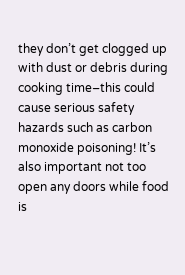they don’t get clogged up with dust or debris during cooking time–this could cause serious safety hazards such as carbon monoxide poisoning! It’s also important not too open any doors while food is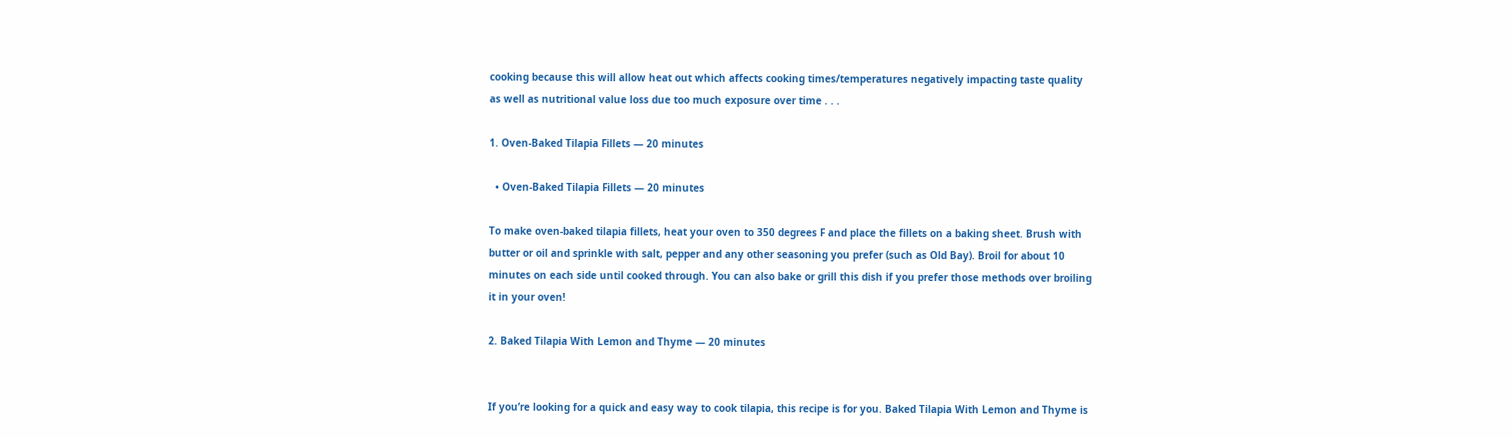cooking because this will allow heat out which affects cooking times/temperatures negatively impacting taste quality as well as nutritional value loss due too much exposure over time . . .

1. Oven-Baked Tilapia Fillets — 20 minutes

  • Oven-Baked Tilapia Fillets — 20 minutes

To make oven-baked tilapia fillets, heat your oven to 350 degrees F and place the fillets on a baking sheet. Brush with butter or oil and sprinkle with salt, pepper and any other seasoning you prefer (such as Old Bay). Broil for about 10 minutes on each side until cooked through. You can also bake or grill this dish if you prefer those methods over broiling it in your oven!

2. Baked Tilapia With Lemon and Thyme — 20 minutes


If you’re looking for a quick and easy way to cook tilapia, this recipe is for you. Baked Tilapia With Lemon and Thyme is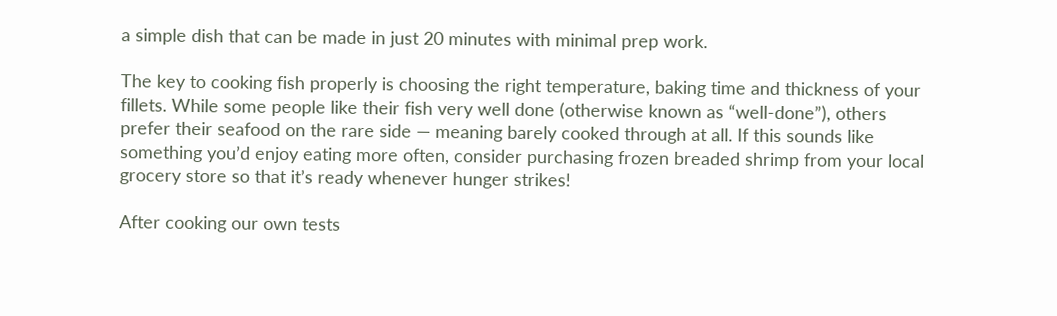a simple dish that can be made in just 20 minutes with minimal prep work.

The key to cooking fish properly is choosing the right temperature, baking time and thickness of your fillets. While some people like their fish very well done (otherwise known as “well-done”), others prefer their seafood on the rare side — meaning barely cooked through at all. If this sounds like something you’d enjoy eating more often, consider purchasing frozen breaded shrimp from your local grocery store so that it’s ready whenever hunger strikes!

After cooking our own tests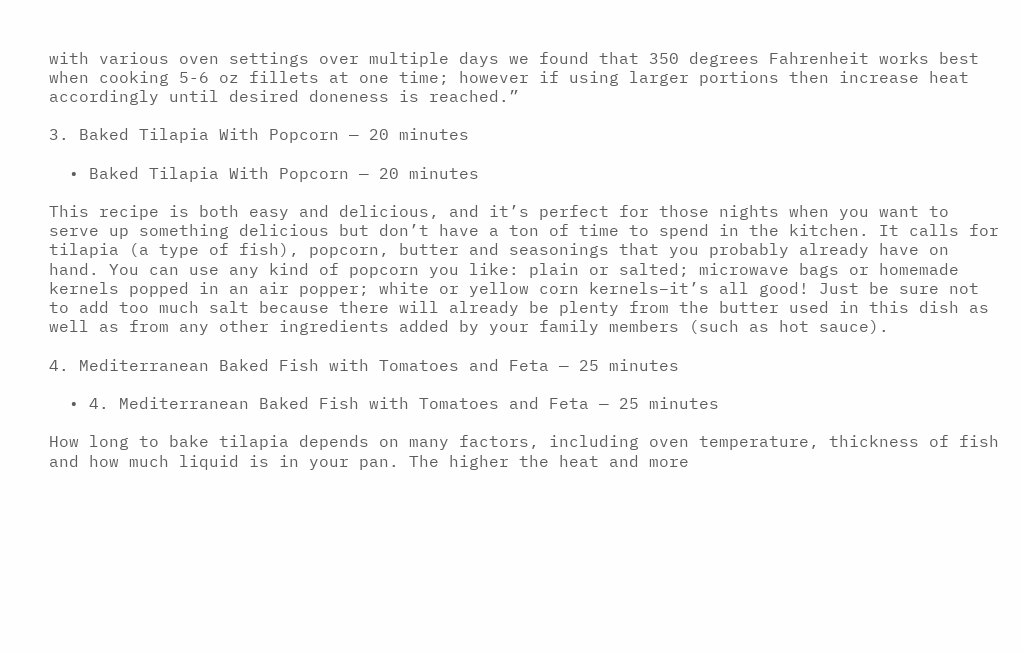with various oven settings over multiple days we found that 350 degrees Fahrenheit works best when cooking 5-6 oz fillets at one time; however if using larger portions then increase heat accordingly until desired doneness is reached.”

3. Baked Tilapia With Popcorn — 20 minutes

  • Baked Tilapia With Popcorn — 20 minutes

This recipe is both easy and delicious, and it’s perfect for those nights when you want to serve up something delicious but don’t have a ton of time to spend in the kitchen. It calls for tilapia (a type of fish), popcorn, butter and seasonings that you probably already have on hand. You can use any kind of popcorn you like: plain or salted; microwave bags or homemade kernels popped in an air popper; white or yellow corn kernels–it’s all good! Just be sure not to add too much salt because there will already be plenty from the butter used in this dish as well as from any other ingredients added by your family members (such as hot sauce).

4. Mediterranean Baked Fish with Tomatoes and Feta — 25 minutes

  • 4. Mediterranean Baked Fish with Tomatoes and Feta — 25 minutes

How long to bake tilapia depends on many factors, including oven temperature, thickness of fish and how much liquid is in your pan. The higher the heat and more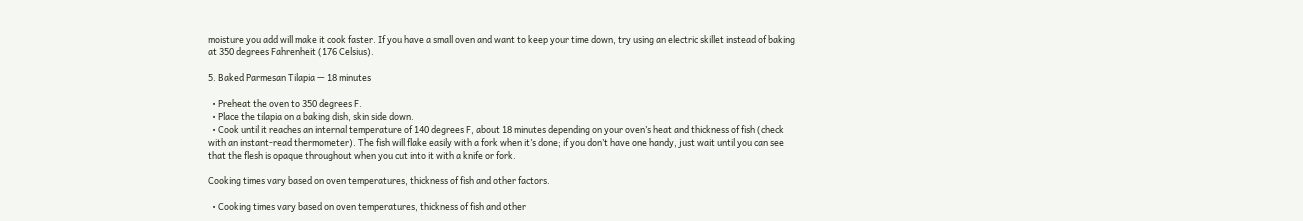moisture you add will make it cook faster. If you have a small oven and want to keep your time down, try using an electric skillet instead of baking at 350 degrees Fahrenheit (176 Celsius).

5. Baked Parmesan Tilapia — 18 minutes

  • Preheat the oven to 350 degrees F.
  • Place the tilapia on a baking dish, skin side down.
  • Cook until it reaches an internal temperature of 140 degrees F, about 18 minutes depending on your oven’s heat and thickness of fish (check with an instant-read thermometer). The fish will flake easily with a fork when it’s done; if you don’t have one handy, just wait until you can see that the flesh is opaque throughout when you cut into it with a knife or fork.

Cooking times vary based on oven temperatures, thickness of fish and other factors.

  • Cooking times vary based on oven temperatures, thickness of fish and other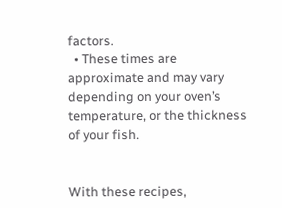factors.
  • These times are approximate and may vary depending on your oven’s temperature, or the thickness of your fish.


With these recipes,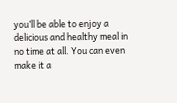you’ll be able to enjoy a delicious and healthy meal in no time at all. You can even make it a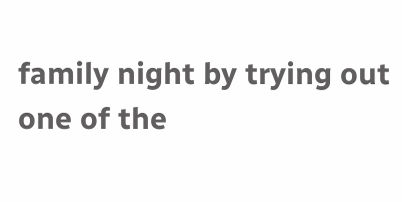family night by trying out one of the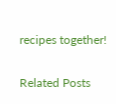recipes together!

Related Posts